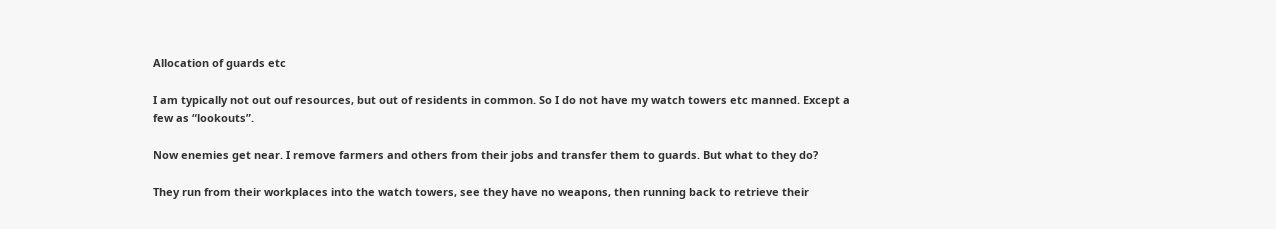Allocation of guards etc

I am typically not out ouf resources, but out of residents in common. So I do not have my watch towers etc manned. Except a few as “lookouts”.

Now enemies get near. I remove farmers and others from their jobs and transfer them to guards. But what to they do?

They run from their workplaces into the watch towers, see they have no weapons, then running back to retrieve their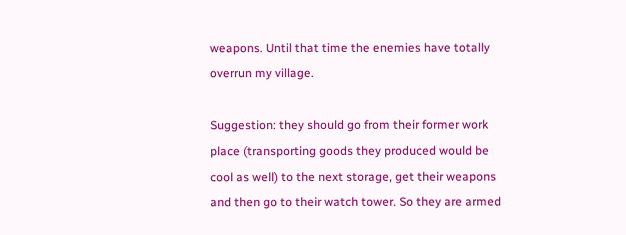weapons. Until that time the enemies have totally overrun my village.

Suggestion: they should go from their former work place (transporting goods they produced would be cool as well) to the next storage, get their weapons and then go to their watch tower. So they are armed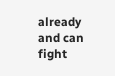already and can fight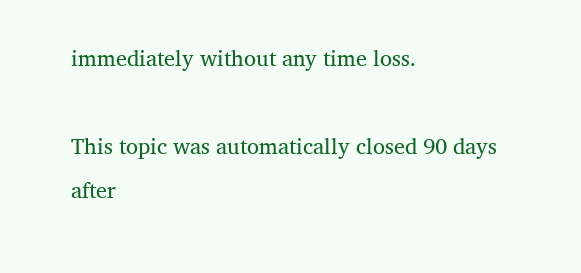immediately without any time loss.

This topic was automatically closed 90 days after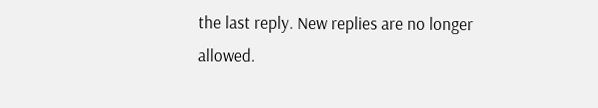the last reply. New replies are no longer allowed.